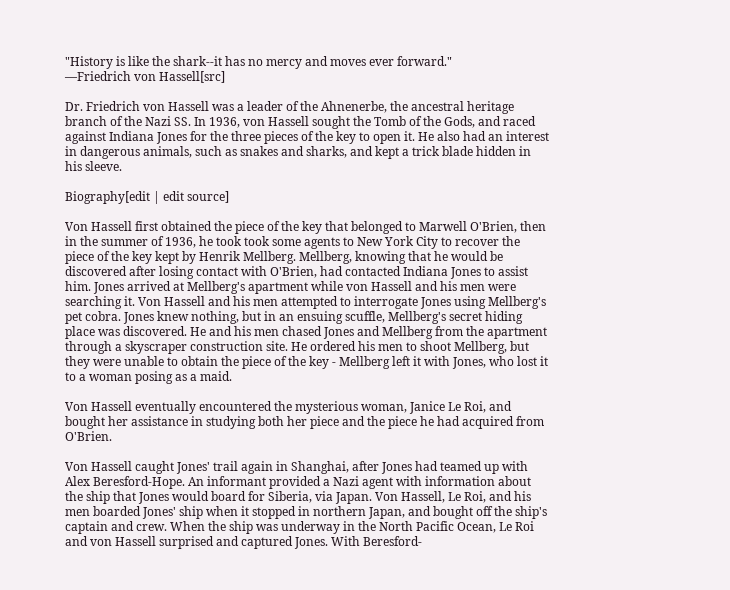"History is like the shark--it has no mercy and moves ever forward."
―Friedrich von Hassell[src]

Dr. Friedrich von Hassell was a leader of the Ahnenerbe, the ancestral heritage branch of the Nazi SS. In 1936, von Hassell sought the Tomb of the Gods, and raced against Indiana Jones for the three pieces of the key to open it. He also had an interest in dangerous animals, such as snakes and sharks, and kept a trick blade hidden in his sleeve.

Biography[edit | edit source]

Von Hassell first obtained the piece of the key that belonged to Marwell O'Brien, then in the summer of 1936, he took took some agents to New York City to recover the piece of the key kept by Henrik Mellberg. Mellberg, knowing that he would be discovered after losing contact with O'Brien, had contacted Indiana Jones to assist him. Jones arrived at Mellberg's apartment while von Hassell and his men were searching it. Von Hassell and his men attempted to interrogate Jones using Mellberg's pet cobra. Jones knew nothing, but in an ensuing scuffle, Mellberg's secret hiding place was discovered. He and his men chased Jones and Mellberg from the apartment through a skyscraper construction site. He ordered his men to shoot Mellberg, but they were unable to obtain the piece of the key - Mellberg left it with Jones, who lost it to a woman posing as a maid.

Von Hassell eventually encountered the mysterious woman, Janice Le Roi, and bought her assistance in studying both her piece and the piece he had acquired from O'Brien.

Von Hassell caught Jones' trail again in Shanghai, after Jones had teamed up with Alex Beresford-Hope. An informant provided a Nazi agent with information about the ship that Jones would board for Siberia, via Japan. Von Hassell, Le Roi, and his men boarded Jones' ship when it stopped in northern Japan, and bought off the ship's captain and crew. When the ship was underway in the North Pacific Ocean, Le Roi and von Hassell surprised and captured Jones. With Beresford-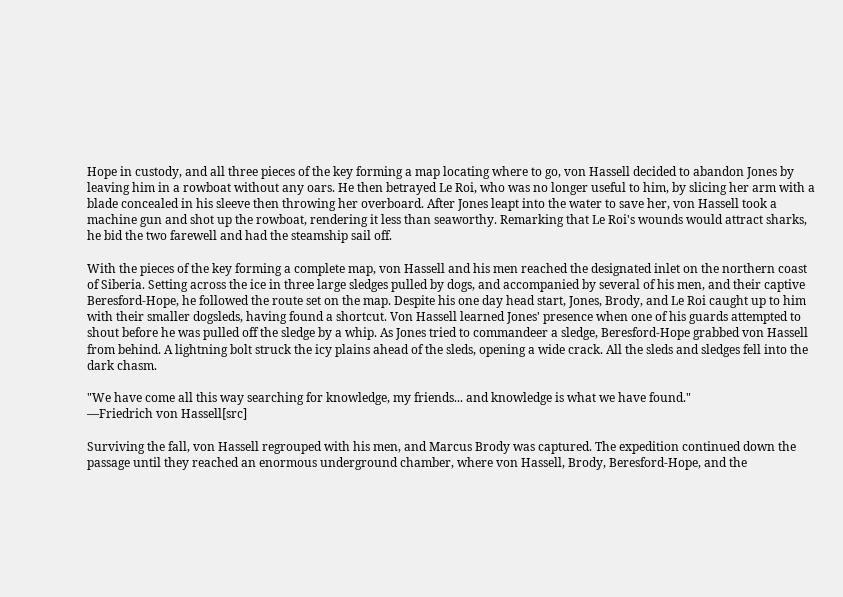Hope in custody, and all three pieces of the key forming a map locating where to go, von Hassell decided to abandon Jones by leaving him in a rowboat without any oars. He then betrayed Le Roi, who was no longer useful to him, by slicing her arm with a blade concealed in his sleeve then throwing her overboard. After Jones leapt into the water to save her, von Hassell took a machine gun and shot up the rowboat, rendering it less than seaworthy. Remarking that Le Roi's wounds would attract sharks, he bid the two farewell and had the steamship sail off.

With the pieces of the key forming a complete map, von Hassell and his men reached the designated inlet on the northern coast of Siberia. Setting across the ice in three large sledges pulled by dogs, and accompanied by several of his men, and their captive Beresford-Hope, he followed the route set on the map. Despite his one day head start, Jones, Brody, and Le Roi caught up to him with their smaller dogsleds, having found a shortcut. Von Hassell learned Jones' presence when one of his guards attempted to shout before he was pulled off the sledge by a whip. As Jones tried to commandeer a sledge, Beresford-Hope grabbed von Hassell from behind. A lightning bolt struck the icy plains ahead of the sleds, opening a wide crack. All the sleds and sledges fell into the dark chasm.

"We have come all this way searching for knowledge, my friends... and knowledge is what we have found."
―Friedrich von Hassell[src]

Surviving the fall, von Hassell regrouped with his men, and Marcus Brody was captured. The expedition continued down the passage until they reached an enormous underground chamber, where von Hassell, Brody, Beresford-Hope, and the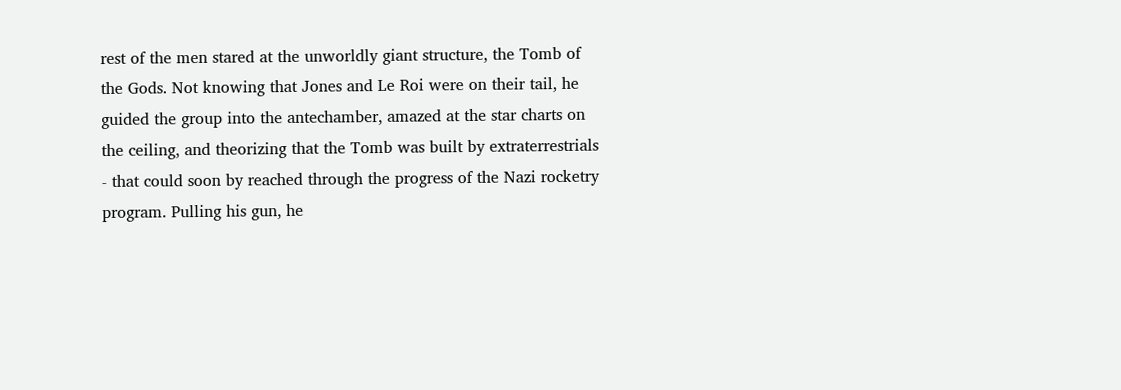rest of the men stared at the unworldly giant structure, the Tomb of the Gods. Not knowing that Jones and Le Roi were on their tail, he guided the group into the antechamber, amazed at the star charts on the ceiling, and theorizing that the Tomb was built by extraterrestrials - that could soon by reached through the progress of the Nazi rocketry program. Pulling his gun, he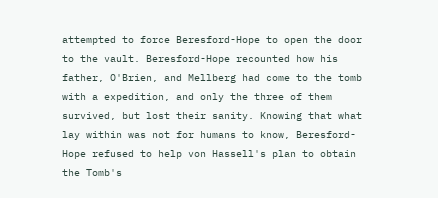attempted to force Beresford-Hope to open the door to the vault. Beresford-Hope recounted how his father, O'Brien, and Mellberg had come to the tomb with a expedition, and only the three of them survived, but lost their sanity. Knowing that what lay within was not for humans to know, Beresford-Hope refused to help von Hassell's plan to obtain the Tomb's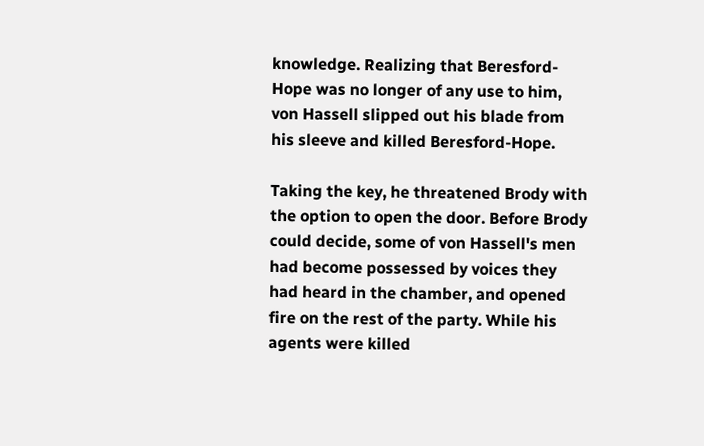knowledge. Realizing that Beresford-Hope was no longer of any use to him, von Hassell slipped out his blade from his sleeve and killed Beresford-Hope.

Taking the key, he threatened Brody with the option to open the door. Before Brody could decide, some of von Hassell's men had become possessed by voices they had heard in the chamber, and opened fire on the rest of the party. While his agents were killed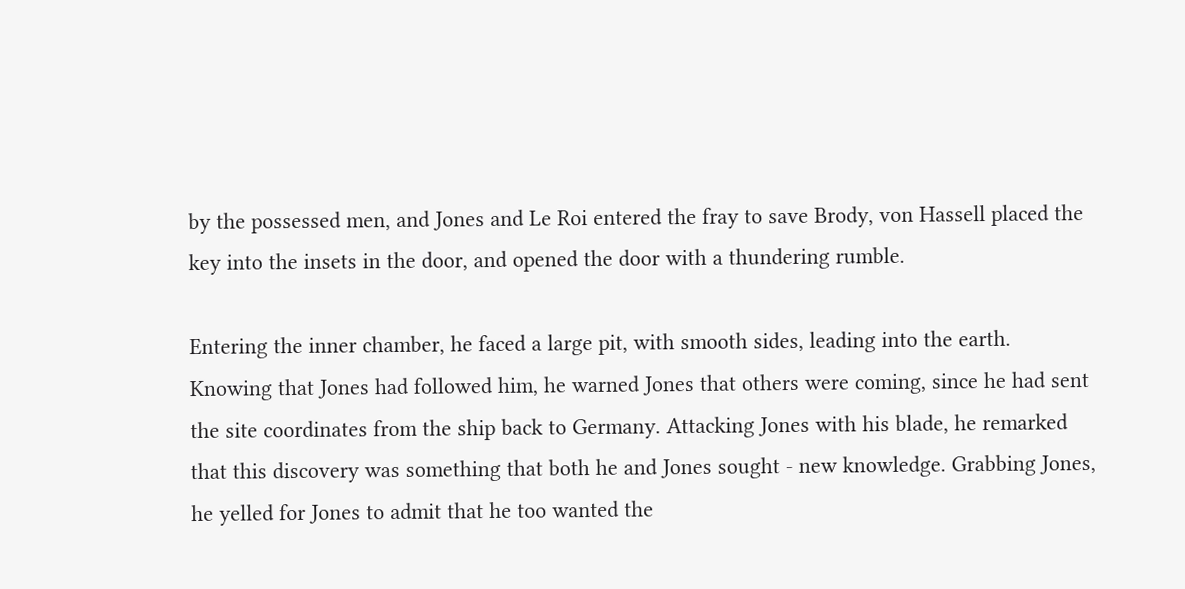by the possessed men, and Jones and Le Roi entered the fray to save Brody, von Hassell placed the key into the insets in the door, and opened the door with a thundering rumble.

Entering the inner chamber, he faced a large pit, with smooth sides, leading into the earth. Knowing that Jones had followed him, he warned Jones that others were coming, since he had sent the site coordinates from the ship back to Germany. Attacking Jones with his blade, he remarked that this discovery was something that both he and Jones sought - new knowledge. Grabbing Jones, he yelled for Jones to admit that he too wanted the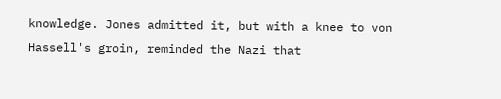knowledge. Jones admitted it, but with a knee to von Hassell's groin, reminded the Nazi that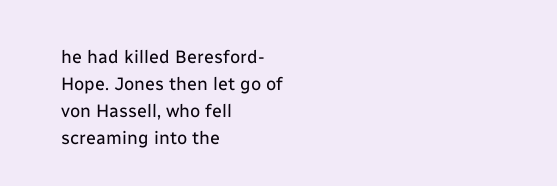he had killed Beresford-Hope. Jones then let go of von Hassell, who fell screaming into the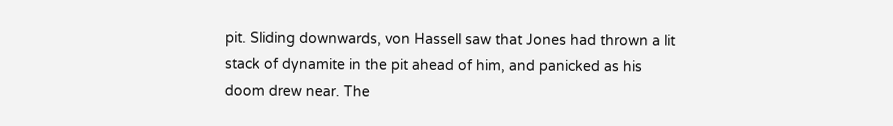pit. Sliding downwards, von Hassell saw that Jones had thrown a lit stack of dynamite in the pit ahead of him, and panicked as his doom drew near. The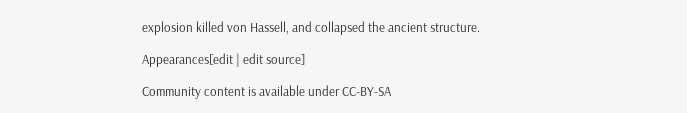explosion killed von Hassell, and collapsed the ancient structure.

Appearances[edit | edit source]

Community content is available under CC-BY-SA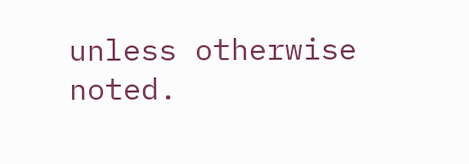unless otherwise noted.